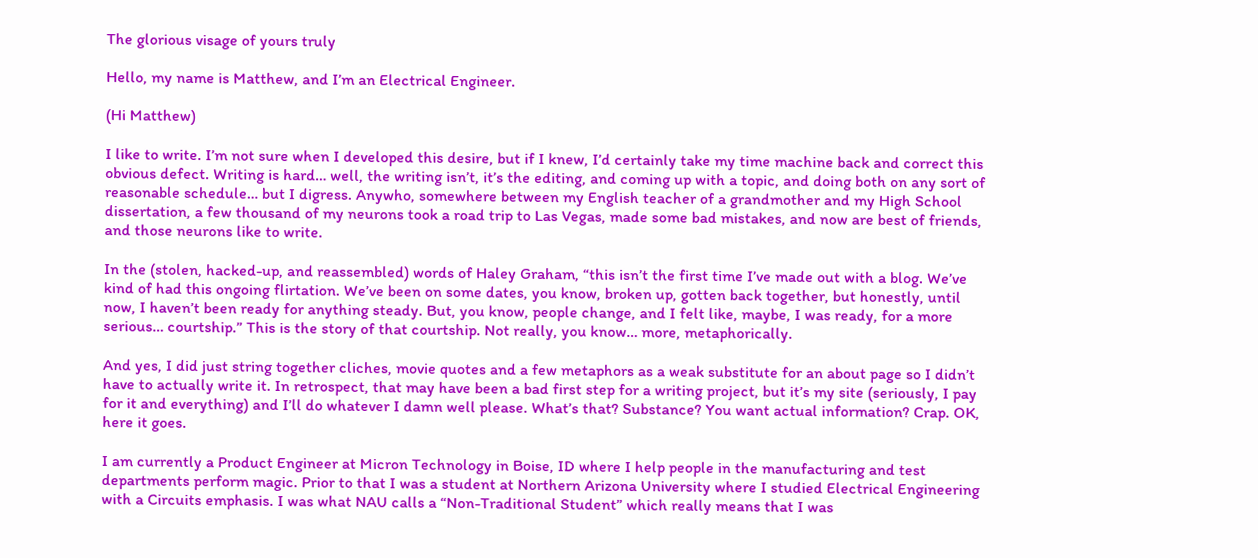The glorious visage of yours truly

Hello, my name is Matthew, and I’m an Electrical Engineer.

(Hi Matthew)

I like to write. I’m not sure when I developed this desire, but if I knew, I’d certainly take my time machine back and correct this obvious defect. Writing is hard… well, the writing isn’t, it’s the editing, and coming up with a topic, and doing both on any sort of reasonable schedule… but I digress. Anywho, somewhere between my English teacher of a grandmother and my High School dissertation, a few thousand of my neurons took a road trip to Las Vegas, made some bad mistakes, and now are best of friends, and those neurons like to write.

In the (stolen, hacked-up, and reassembled) words of Haley Graham, “this isn’t the first time I’ve made out with a blog. We’ve kind of had this ongoing flirtation. We’ve been on some dates, you know, broken up, gotten back together, but honestly, until now, I haven’t been ready for anything steady. But, you know, people change, and I felt like, maybe, I was ready, for a more serious… courtship.” This is the story of that courtship. Not really, you know… more, metaphorically.

And yes, I did just string together cliches, movie quotes and a few metaphors as a weak substitute for an about page so I didn’t have to actually write it. In retrospect, that may have been a bad first step for a writing project, but it’s my site (seriously, I pay for it and everything) and I’ll do whatever I damn well please. What’s that? Substance? You want actual information? Crap. OK, here it goes.

I am currently a Product Engineer at Micron Technology in Boise, ID where I help people in the manufacturing and test departments perform magic. Prior to that I was a student at Northern Arizona University where I studied Electrical Engineering with a Circuits emphasis. I was what NAU calls a “Non-Traditional Student” which really means that I was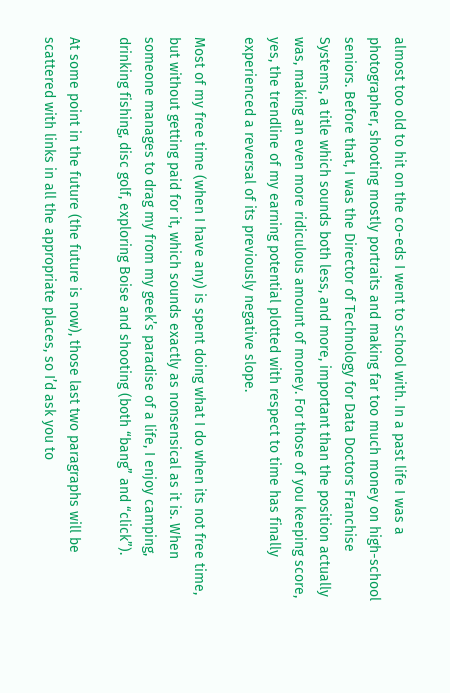almost too old to hit on the co-eds I went to school with. In a past life I was a photographer, shooting mostly portraits and making far too much money on high-school seniors. Before that, I was the Director of Technology for Data Doctors Franchise Systems, a title which sounds both less, and more, important than the position actually was, making an even more ridiculous amount of money. For those of you keeping score, yes, the trendline of my earning potential plotted with respect to time has finally experienced a reversal of its previously negative slope.

Most of my free time (when I have any) is spent doing what I do when its not free time, but without getting paid for it, which sounds exactly as nonsensical as it is. When someone manages to drag my from my geek’s paradise of a life, I enjoy camping, drinking fishing, disc golf, exploring Boise and shooting (both “bang” and “click”).

At some point in the future (the future is now), those last two paragraphs will be scattered with links in all the appropriate places, so I’d ask you to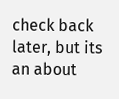check back later, but its an about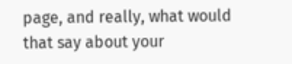page, and really, what would that say about your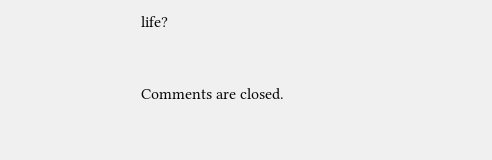life?


Comments are closed.